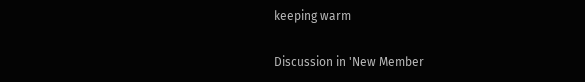keeping warm

Discussion in 'New Member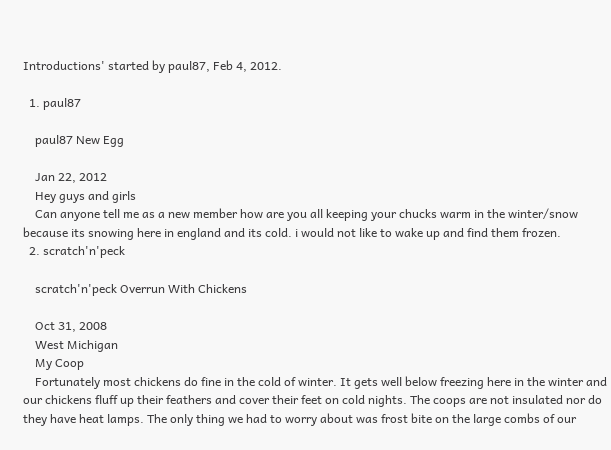Introductions' started by paul87, Feb 4, 2012.

  1. paul87

    paul87 New Egg

    Jan 22, 2012
    Hey guys and girls
    Can anyone tell me as a new member how are you all keeping your chucks warm in the winter/snow because its snowing here in england and its cold. i would not like to wake up and find them frozen.
  2. scratch'n'peck

    scratch'n'peck Overrun With Chickens

    Oct 31, 2008
    West Michigan
    My Coop
    Fortunately most chickens do fine in the cold of winter. It gets well below freezing here in the winter and our chickens fluff up their feathers and cover their feet on cold nights. The coops are not insulated nor do they have heat lamps. The only thing we had to worry about was frost bite on the large combs of our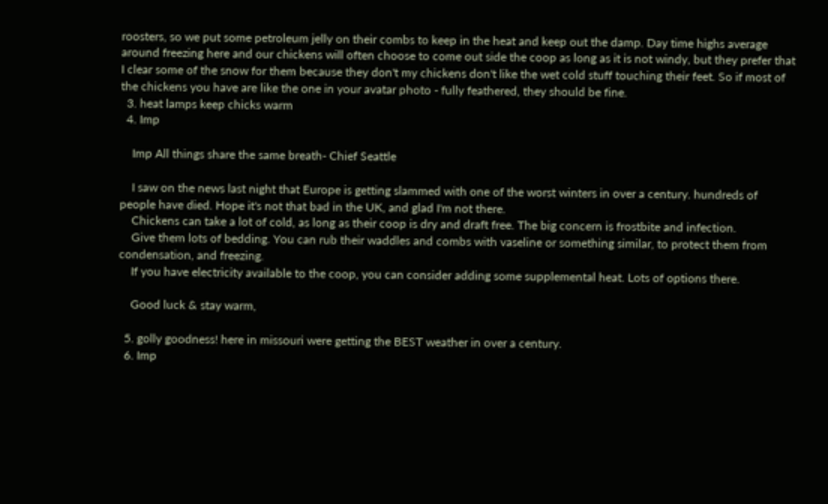roosters, so we put some petroleum jelly on their combs to keep in the heat and keep out the damp. Day time highs average around freezing here and our chickens will often choose to come out side the coop as long as it is not windy, but they prefer that I clear some of the snow for them because they don't my chickens don't like the wet cold stuff touching their feet. So if most of the chickens you have are like the one in your avatar photo - fully feathered, they should be fine.
  3. heat lamps keep chicks warm
  4. Imp

    Imp All things share the same breath- Chief Seattle

    I saw on the news last night that Europe is getting slammed with one of the worst winters in over a century. hundreds of people have died. Hope it's not that bad in the UK, and glad I'm not there.
    Chickens can take a lot of cold, as long as their coop is dry and draft free. The big concern is frostbite and infection.
    Give them lots of bedding. You can rub their waddles and combs with vaseline or something similar, to protect them from condensation, and freezing.
    If you have electricity available to the coop, you can consider adding some supplemental heat. Lots of options there.

    Good luck & stay warm,

  5. golly goodness! here in missouri were getting the BEST weather in over a century.
  6. Imp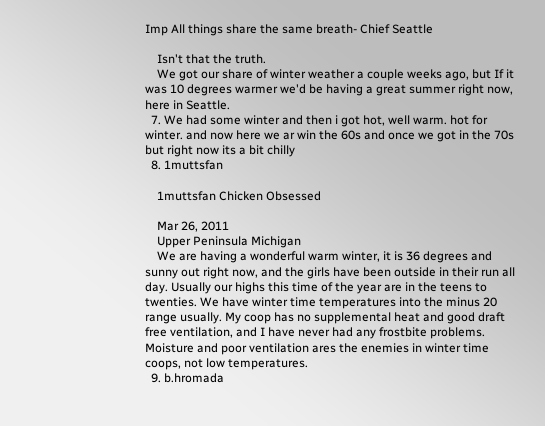Imp All things share the same breath- Chief Seattle

    Isn't that the truth.
    We got our share of winter weather a couple weeks ago, but If it was 10 degrees warmer we'd be having a great summer right now, here in Seattle.
  7. We had some winter and then i got hot, well warm. hot for winter. and now here we ar win the 60s and once we got in the 70s but right now its a bit chilly
  8. 1muttsfan

    1muttsfan Chicken Obsessed

    Mar 26, 2011
    Upper Peninsula Michigan
    We are having a wonderful warm winter, it is 36 degrees and sunny out right now, and the girls have been outside in their run all day. Usually our highs this time of the year are in the teens to twenties. We have winter time temperatures into the minus 20 range usually. My coop has no supplemental heat and good draft free ventilation, and I have never had any frostbite problems. Moisture and poor ventilation ares the enemies in winter time coops, not low temperatures.
  9. b.hromada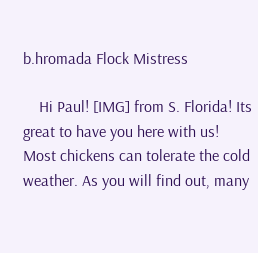b.hromada Flock Mistress

    Hi Paul! [IMG] from S. Florida! Its great to have you here with us! Most chickens can tolerate the cold weather. As you will find out, many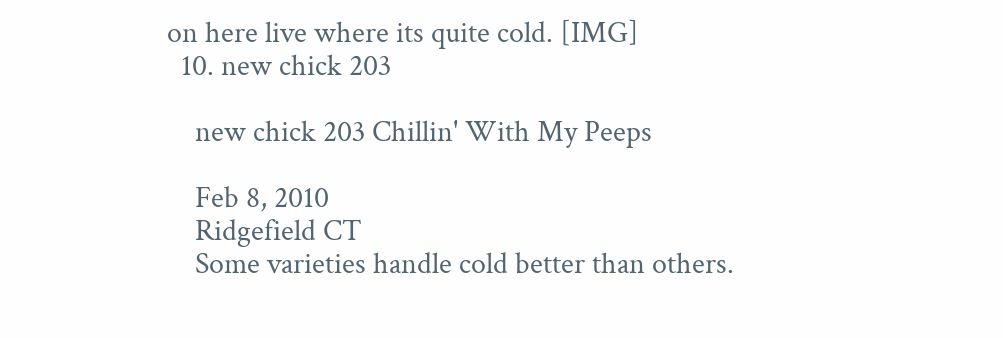on here live where its quite cold. [IMG]
  10. new chick 203

    new chick 203 Chillin' With My Peeps

    Feb 8, 2010
    Ridgefield CT
    Some varieties handle cold better than others.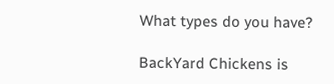What types do you have?

BackYard Chickens is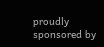proudly sponsored by